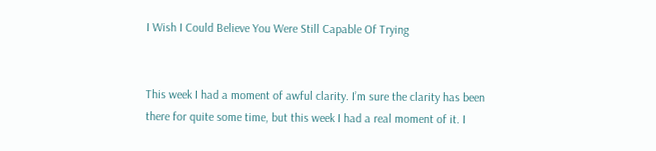I Wish I Could Believe You Were Still Capable Of Trying


This week I had a moment of awful clarity. I’m sure the clarity has been there for quite some time, but this week I had a real moment of it. I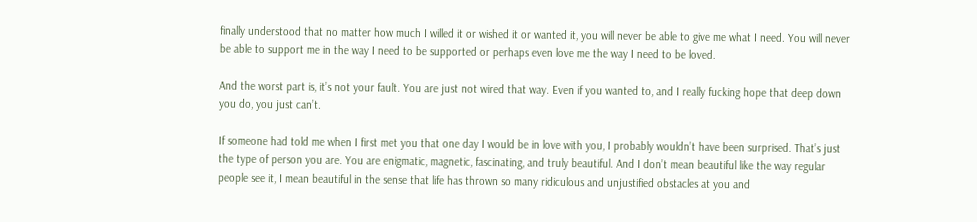finally understood that no matter how much I willed it or wished it or wanted it, you will never be able to give me what I need. You will never be able to support me in the way I need to be supported or perhaps even love me the way I need to be loved.

And the worst part is, it’s not your fault. You are just not wired that way. Even if you wanted to, and I really fucking hope that deep down you do, you just can’t.

If someone had told me when I first met you that one day I would be in love with you, I probably wouldn’t have been surprised. That’s just the type of person you are. You are enigmatic, magnetic, fascinating, and truly beautiful. And I don’t mean beautiful like the way regular people see it, I mean beautiful in the sense that life has thrown so many ridiculous and unjustified obstacles at you and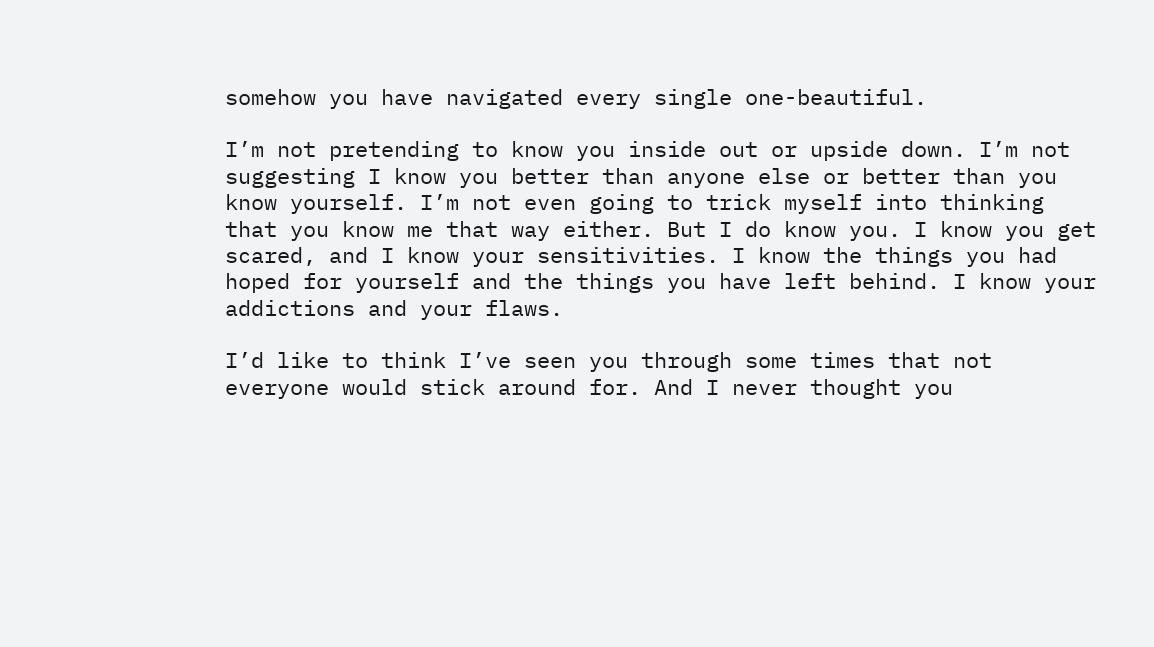somehow you have navigated every single one-beautiful.

I’m not pretending to know you inside out or upside down. I’m not suggesting I know you better than anyone else or better than you know yourself. I’m not even going to trick myself into thinking that you know me that way either. But I do know you. I know you get scared, and I know your sensitivities. I know the things you had hoped for yourself and the things you have left behind. I know your addictions and your flaws.

I’d like to think I’ve seen you through some times that not everyone would stick around for. And I never thought you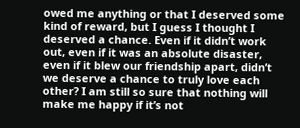owed me anything or that I deserved some kind of reward, but I guess I thought I deserved a chance. Even if it didn’t work out, even if it was an absolute disaster, even if it blew our friendship apart, didn’t we deserve a chance to truly love each other? I am still so sure that nothing will make me happy if it’s not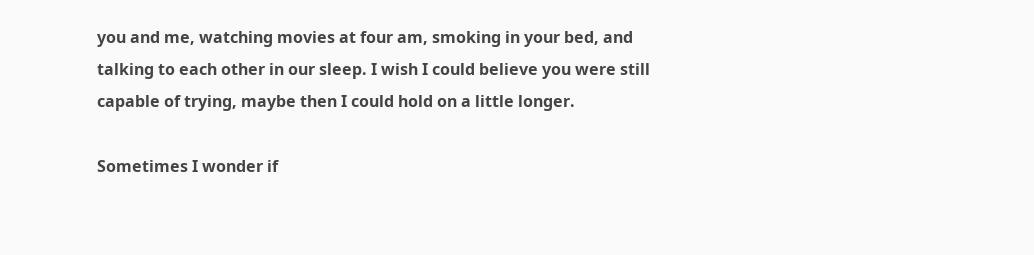you and me, watching movies at four am, smoking in your bed, and talking to each other in our sleep. I wish I could believe you were still capable of trying, maybe then I could hold on a little longer.

Sometimes I wonder if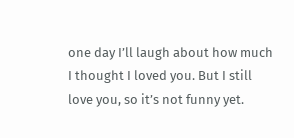one day I’ll laugh about how much I thought I loved you. But I still love you, so it’s not funny yet.